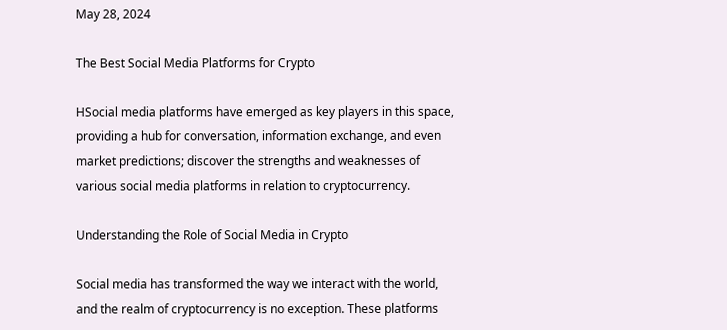May 28, 2024

The Best Social Media Platforms for Crypto

HSocial media platforms have emerged as key players in this space, providing a hub for conversation, information exchange, and even market predictions; discover the strengths and weaknesses of various social media platforms in relation to cryptocurrency.

Understanding the Role of Social Media in Crypto

Social media has transformed the way we interact with the world, and the realm of cryptocurrency is no exception. These platforms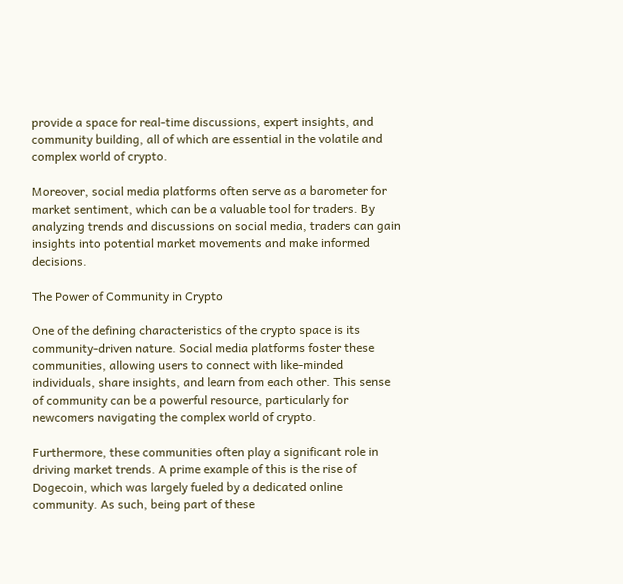provide a space for real-time discussions, expert insights, and community building, all of which are essential in the volatile and complex world of crypto.

Moreover, social media platforms often serve as a barometer for market sentiment, which can be a valuable tool for traders. By analyzing trends and discussions on social media, traders can gain insights into potential market movements and make informed decisions.

The Power of Community in Crypto

One of the defining characteristics of the crypto space is its community-driven nature. Social media platforms foster these communities, allowing users to connect with like-minded individuals, share insights, and learn from each other. This sense of community can be a powerful resource, particularly for newcomers navigating the complex world of crypto.

Furthermore, these communities often play a significant role in driving market trends. A prime example of this is the rise of Dogecoin, which was largely fueled by a dedicated online community. As such, being part of these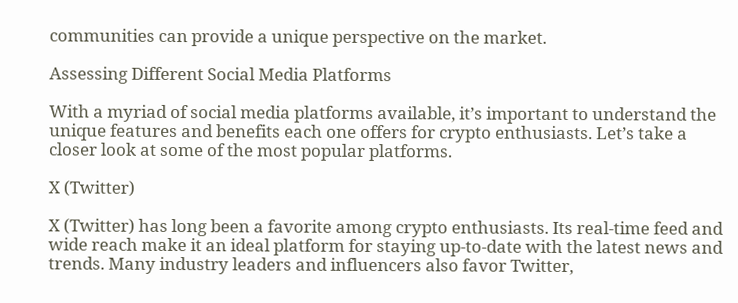communities can provide a unique perspective on the market.

Assessing Different Social Media Platforms

With a myriad of social media platforms available, it’s important to understand the unique features and benefits each one offers for crypto enthusiasts. Let’s take a closer look at some of the most popular platforms.

X (Twitter)

X (Twitter) has long been a favorite among crypto enthusiasts. Its real-time feed and wide reach make it an ideal platform for staying up-to-date with the latest news and trends. Many industry leaders and influencers also favor Twitter,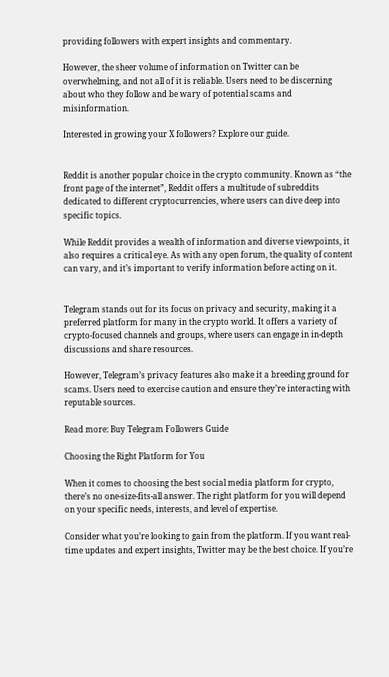providing followers with expert insights and commentary.

However, the sheer volume of information on Twitter can be overwhelming, and not all of it is reliable. Users need to be discerning about who they follow and be wary of potential scams and misinformation.

Interested in growing your X followers? Explore our guide.


Reddit is another popular choice in the crypto community. Known as “the front page of the internet”, Reddit offers a multitude of subreddits dedicated to different cryptocurrencies, where users can dive deep into specific topics.

While Reddit provides a wealth of information and diverse viewpoints, it also requires a critical eye. As with any open forum, the quality of content can vary, and it’s important to verify information before acting on it.


Telegram stands out for its focus on privacy and security, making it a preferred platform for many in the crypto world. It offers a variety of crypto-focused channels and groups, where users can engage in in-depth discussions and share resources.

However, Telegram’s privacy features also make it a breeding ground for scams. Users need to exercise caution and ensure they’re interacting with reputable sources.

Read more: Buy Telegram Followers Guide

Choosing the Right Platform for You

When it comes to choosing the best social media platform for crypto, there’s no one-size-fits-all answer. The right platform for you will depend on your specific needs, interests, and level of expertise.

Consider what you’re looking to gain from the platform. If you want real-time updates and expert insights, Twitter may be the best choice. If you’re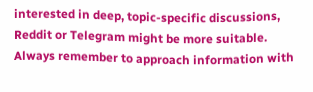interested in deep, topic-specific discussions, Reddit or Telegram might be more suitable. Always remember to approach information with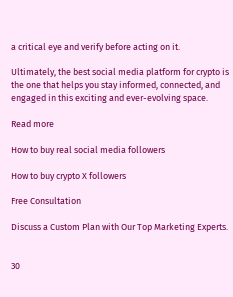a critical eye and verify before acting on it.

Ultimately, the best social media platform for crypto is the one that helps you stay informed, connected, and engaged in this exciting and ever-evolving space.

Read more

How to buy real social media followers

How to buy crypto X followers

Free Consultation

Discuss a Custom Plan with Our Top Marketing Experts.


30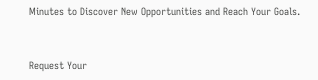Minutes to Discover New Opportunities and Reach Your Goals.


Request Your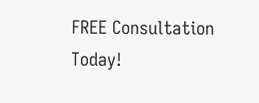FREE Consultation Today!